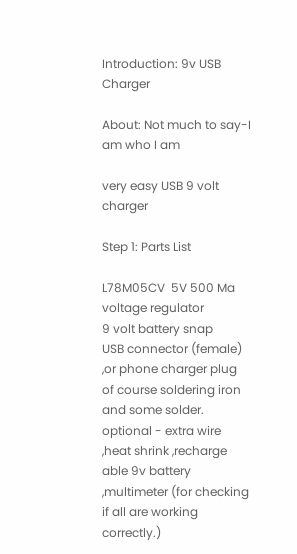Introduction: 9v USB Charger

About: Not much to say-I am who I am

very easy USB 9 volt charger

Step 1: Parts List

L78M05CV  5V 500 Ma voltage regulator
9 volt battery snap
USB connector (female) ,or phone charger plug
of course soldering iron and some solder.
optional - extra wire ,heat shrink ,recharge able 9v battery ,multimeter (for checking if all are working correctly.)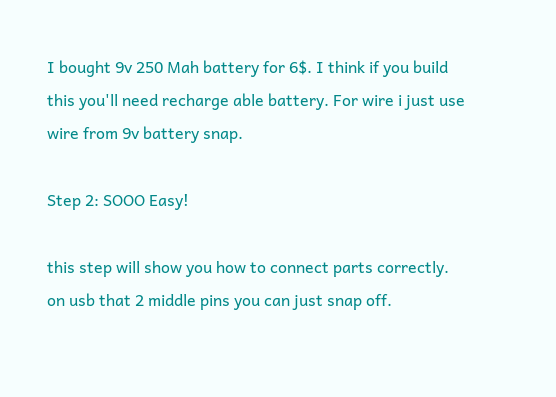I bought 9v 250 Mah battery for 6$. I think if you build this you'll need recharge able battery. For wire i just use wire from 9v battery snap.

Step 2: SOOO Easy!

this step will show you how to connect parts correctly.
on usb that 2 middle pins you can just snap off.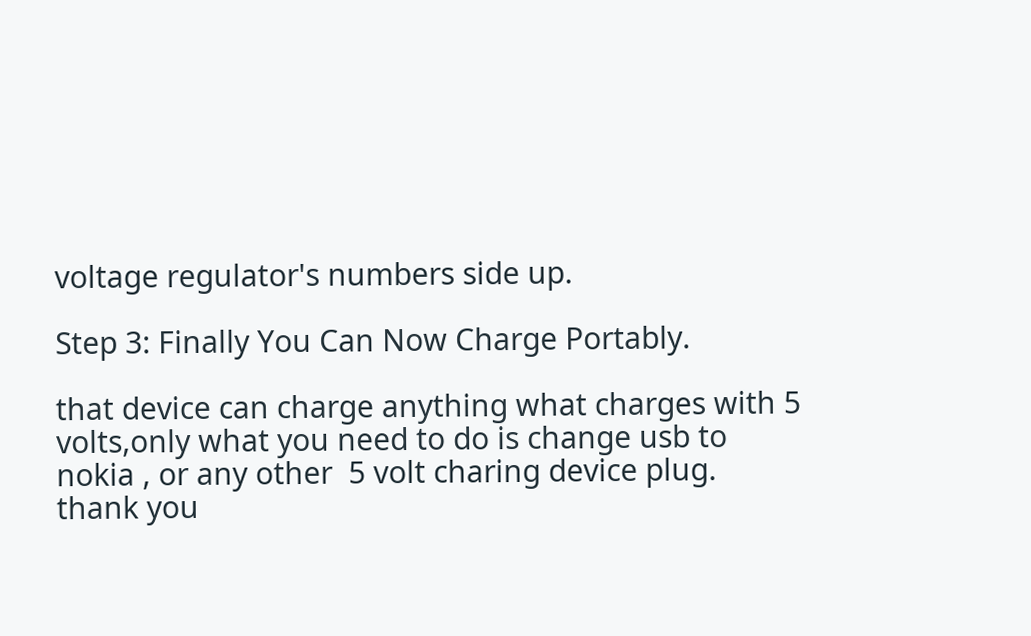voltage regulator's numbers side up.

Step 3: Finally You Can Now Charge Portably.

that device can charge anything what charges with 5 volts,only what you need to do is change usb to nokia , or any other  5 volt charing device plug. thank you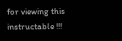for viewing this instructable !!!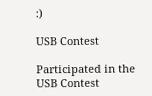:)

USB Contest

Participated in the
USB Contest